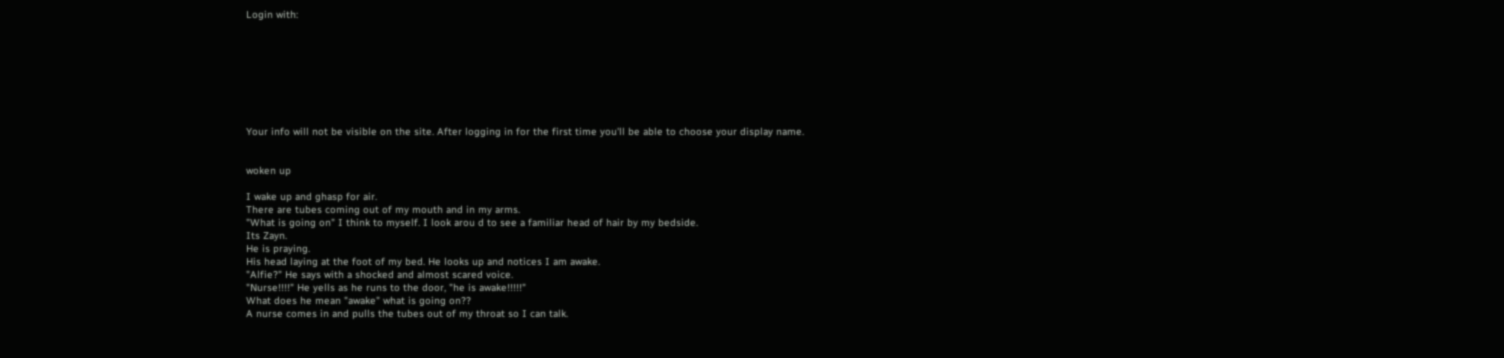Login with:








Your info will not be visible on the site. After logging in for the first time you'll be able to choose your display name.


woken up

I wake up and ghasp for air.
There are tubes coming out of my mouth and in my arms.
"What is going on" I think to myself. I look arou d to see a familiar head of hair by my bedside.
Its Zayn.
He is praying.
His head laying at the foot of my bed. He looks up and notices I am awake.
"Alfie?" He says with a shocked and almost scared voice.
"Nurse!!!!" He yells as he runs to the door, "he is awake!!!!!"
What does he mean "awake" what is going on??
A nurse comes in and pulls the tubes out of my throat so I can talk.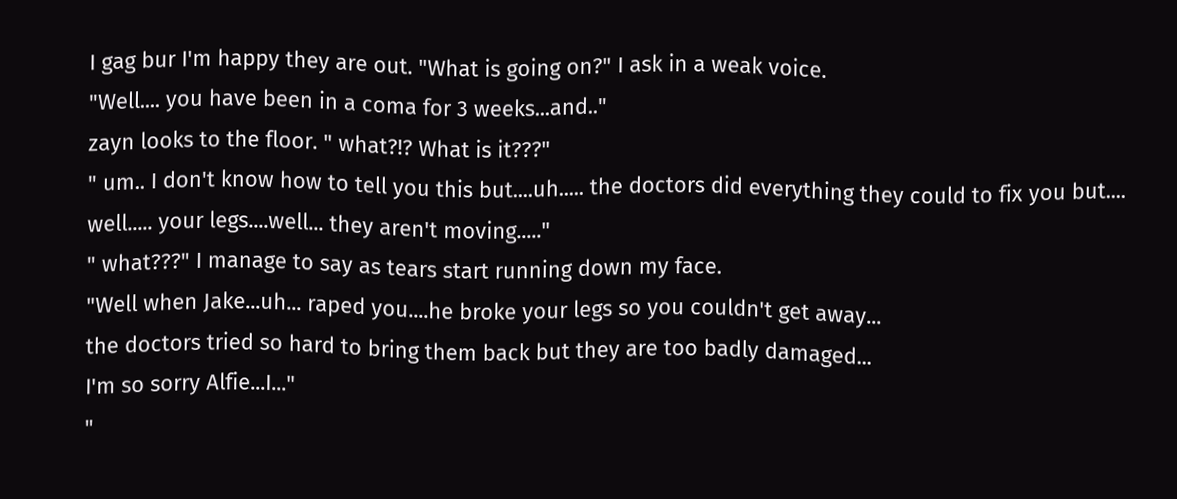I gag bur I'm happy they are out. "What is going on?" I ask in a weak voice.
"Well.... you have been in a coma for 3 weeks...and.."
zayn looks to the floor. " what?!? What is it???"
" um.. I don't know how to tell you this but....uh..... the doctors did everything they could to fix you but.... well..... your legs....well... they aren't moving....."
" what???" I manage to say as tears start running down my face.
"Well when Jake...uh... raped you....he broke your legs so you couldn't get away...
the doctors tried so hard to bring them back but they are too badly damaged...
I'm so sorry Alfie...I..."
"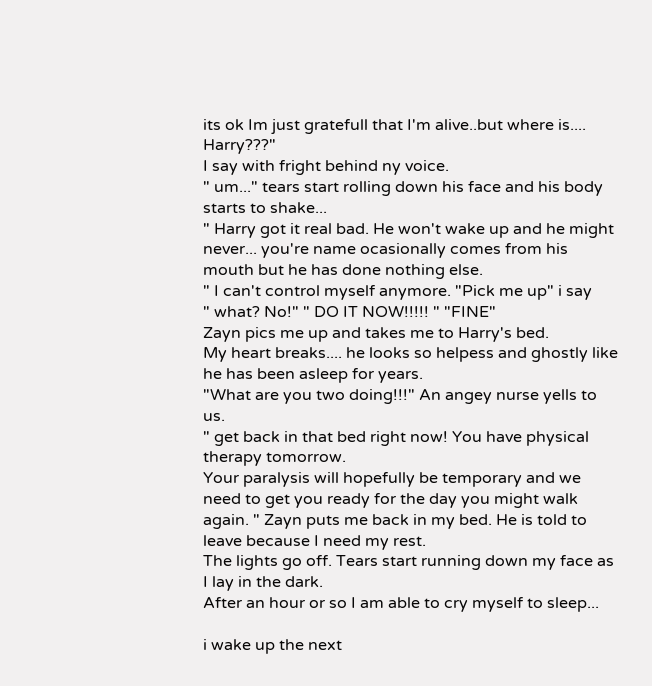its ok Im just gratefull that I'm alive..but where is.... Harry???"
I say with fright behind ny voice.
" um..." tears start rolling down his face and his body starts to shake...
" Harry got it real bad. He won't wake up and he might never... you're name ocasionally comes from his mouth but he has done nothing else.
" I can't control myself anymore. "Pick me up" i say
" what? No!" " DO IT NOW!!!!! " "FINE"
Zayn pics me up and takes me to Harry's bed.
My heart breaks.... he looks so helpess and ghostly like he has been asleep for years.
"What are you two doing!!!" An angey nurse yells to us.
" get back in that bed right now! You have physical therapy tomorrow.
Your paralysis will hopefully be temporary and we need to get you ready for the day you might walk again. " Zayn puts me back in my bed. He is told to leave because I need my rest.
The lights go off. Tears start running down my face as I lay in the dark.
After an hour or so I am able to cry myself to sleep...

i wake up the next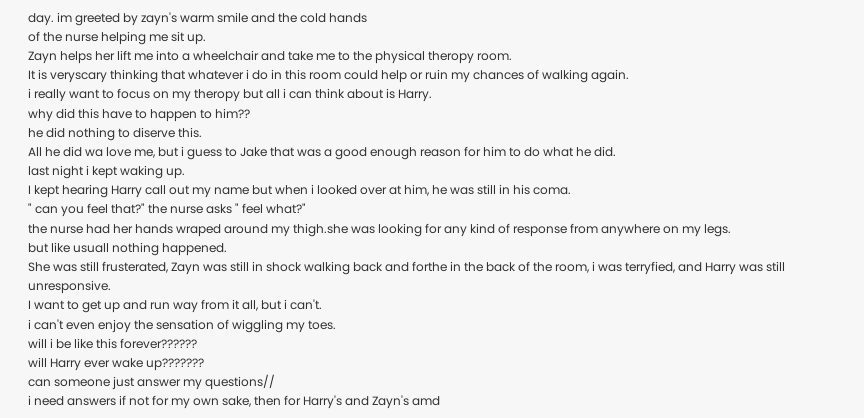day. im greeted by zayn's warm smile and the cold hands
of the nurse helping me sit up.
Zayn helps her lift me into a wheelchair and take me to the physical theropy room.
It is veryscary thinking that whatever i do in this room could help or ruin my chances of walking again.
i really want to focus on my theropy but all i can think about is Harry.
why did this have to happen to him??
he did nothing to diserve this.
All he did wa love me, but i guess to Jake that was a good enough reason for him to do what he did.
last night i kept waking up.
I kept hearing Harry call out my name but when i looked over at him, he was still in his coma.
" can you feel that?" the nurse asks " feel what?"
the nurse had her hands wraped around my thigh.she was looking for any kind of response from anywhere on my legs.
but like usuall nothing happened.
She was still frusterated, Zayn was still in shock walking back and forthe in the back of the room, i was terryfied, and Harry was still unresponsive.
I want to get up and run way from it all, but i can't.
i can't even enjoy the sensation of wiggling my toes.
will i be like this forever??????
will Harry ever wake up???????
can someone just answer my questions//
i need answers if not for my own sake, then for Harry's and Zayn's amd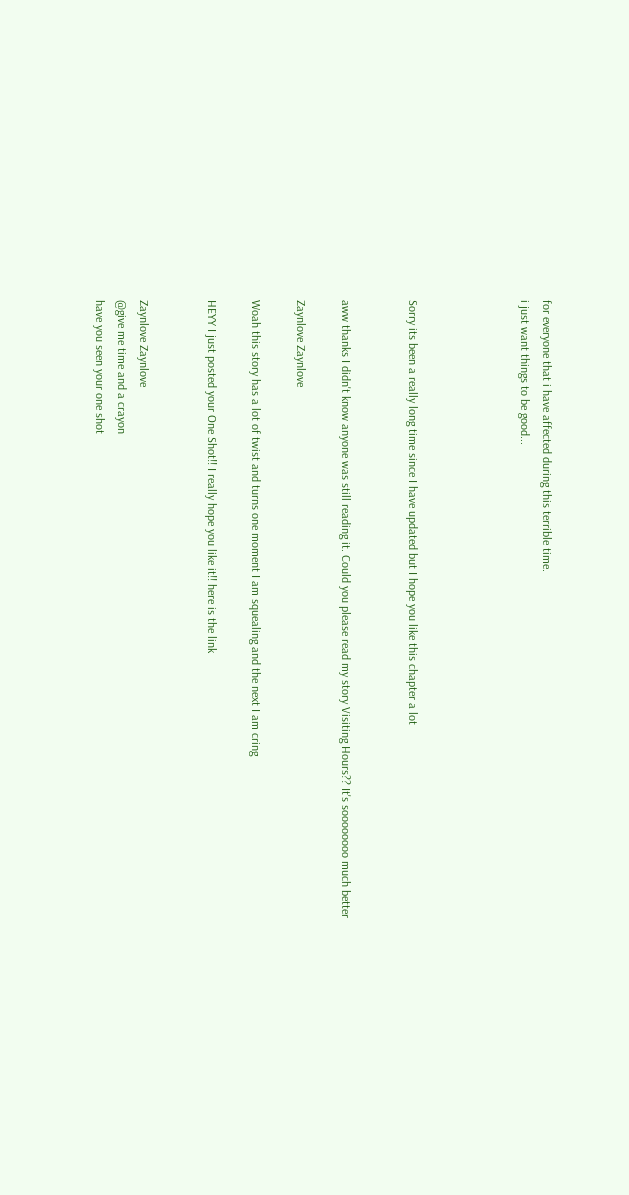for everyone that i have affected during this terrible time.
i just want things to be good...




Sorry its been a really long time since I have updated but I hope you like this chapter a lot


aww thanks I didn't know anyone was still reading it. Could you please read my story Visiting Hours?? It's soooooooo much better

Zaynlove Zaynlove

Woah this story has a lot of twist and turns one moment I am squealing and the next I am cring

HEYY I just posted your One Shot!! I really hope you like it!! here is the link


Zaynlove Zaynlove
@give me time and a crayon
have you seen your one shot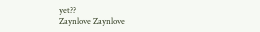yet??
Zaynlove Zaynlove